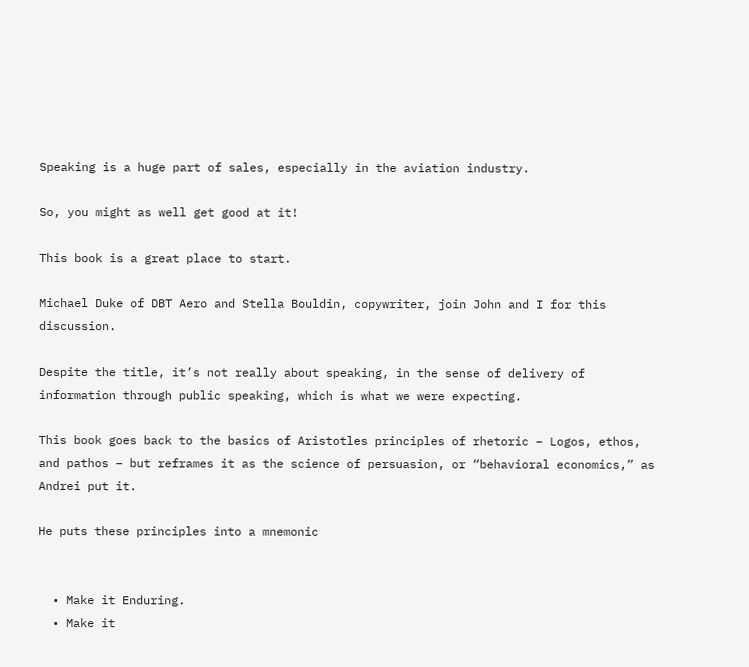Speaking is a huge part of sales, especially in the aviation industry.

So, you might as well get good at it!

This book is a great place to start.

Michael Duke of DBT Aero and Stella Bouldin, copywriter, join John and I for this discussion.

Despite the title, it’s not really about speaking, in the sense of delivery of information through public speaking, which is what we were expecting.

This book goes back to the basics of Aristotles principles of rhetoric – Logos, ethos, and pathos – but reframes it as the science of persuasion, or “behavioral economics,” as Andrei put it.

He puts these principles into a mnemonic


  • Make it Enduring.
  • Make it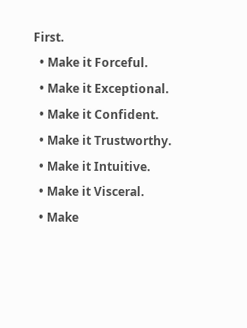First.
  • Make it Forceful.
  • Make it Exceptional.
  • Make it Confident.
  • Make it Trustworthy.
  • Make it Intuitive.
  • Make it Visceral.
  • Make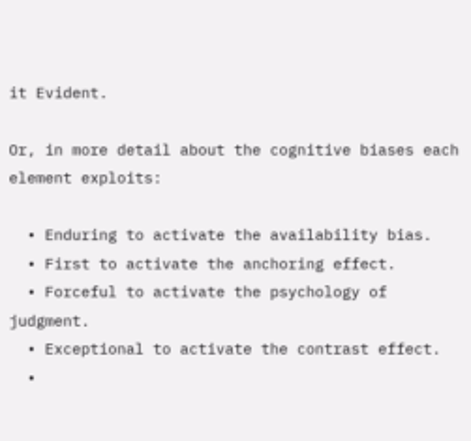it Evident.

Or, in more detail about the cognitive biases each element exploits:

  • Enduring to activate the availability bias.
  • First to activate the anchoring effect.
  • Forceful to activate the psychology of judgment.
  • Exceptional to activate the contrast effect.
  •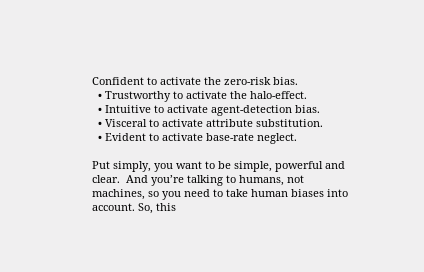Confident to activate the zero-risk bias.
  • Trustworthy to activate the halo-effect.
  • Intuitive to activate agent-detection bias.
  • Visceral to activate attribute substitution.
  • Evident to activate base-rate neglect.

Put simply, you want to be simple, powerful and clear.  And you’re talking to humans, not machines, so you need to take human biases into account. So, this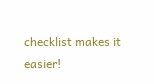checklist makes it easier!